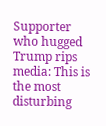Supporter who hugged Trump rips media: This is the most disturbing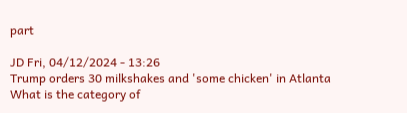part

JD Fri, 04/12/2024 - 13:26
Trump orders 30 milkshakes and 'some chicken' in Atlanta
What is the category of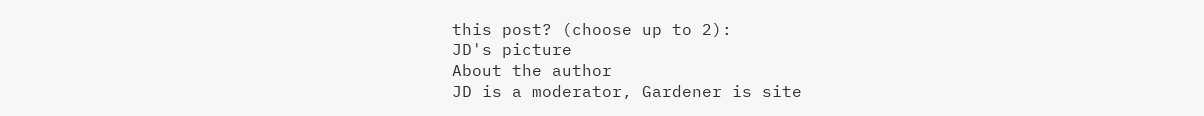this post? (choose up to 2):
JD's picture
About the author
JD is a moderator, Gardener is site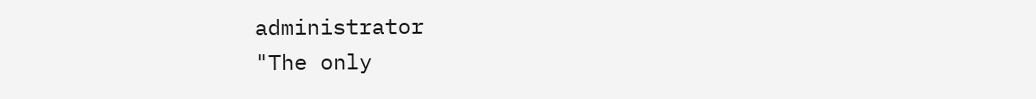administrator
"The only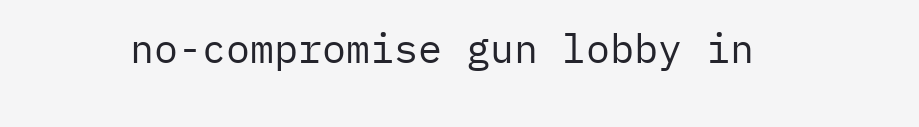no-compromise gun lobby in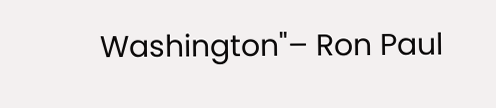Washington"– Ron Paul